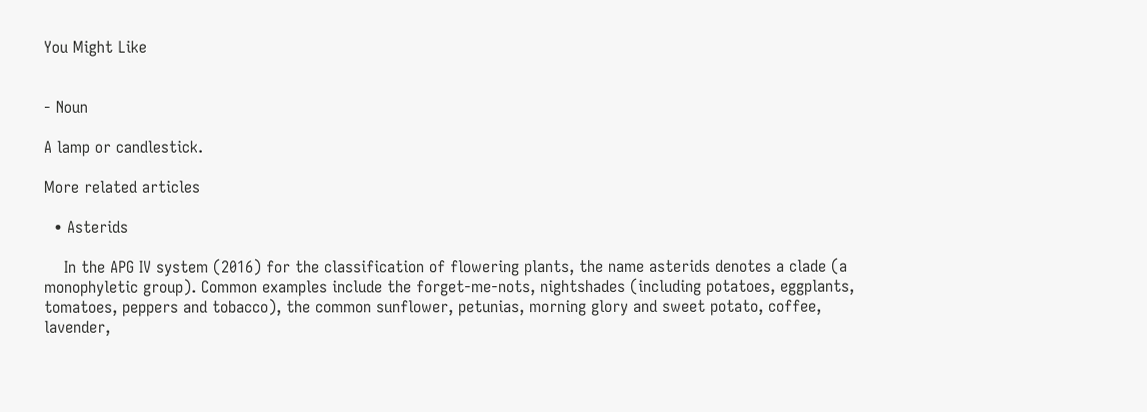You Might Like


- Noun

A lamp or candlestick.

More related articles

  • Asterids

    In the APG IV system (2016) for the classification of flowering plants, the name asterids denotes a clade (a monophyletic group). Common examples include the forget-me-nots, nightshades (including potatoes, eggplants, tomatoes, peppers and tobacco), the common sunflower, petunias, morning glory and sweet potato, coffee, lavender,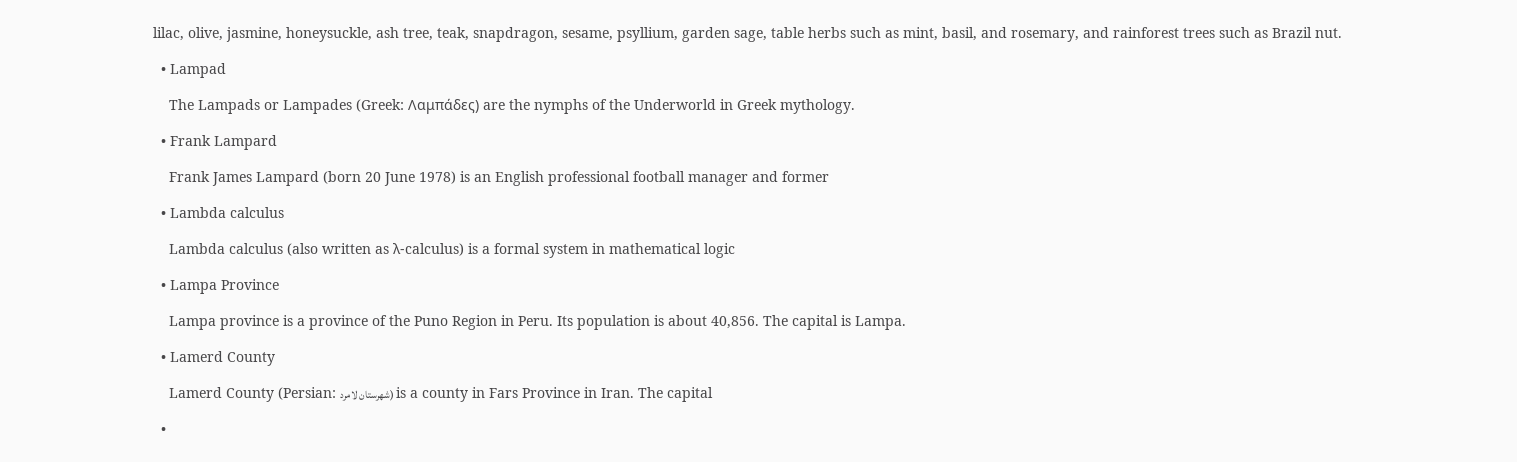lilac, olive, jasmine, honeysuckle, ash tree, teak, snapdragon, sesame, psyllium, garden sage, table herbs such as mint, basil, and rosemary, and rainforest trees such as Brazil nut.

  • Lampad

    The Lampads or Lampades (Greek: Λαμπάδες) are the nymphs of the Underworld in Greek mythology.

  • Frank Lampard

    Frank James Lampard (born 20 June 1978) is an English professional football manager and former

  • Lambda calculus

    Lambda calculus (also written as λ-calculus) is a formal system in mathematical logic

  • Lampa Province

    Lampa province is a province of the Puno Region in Peru. Its population is about 40,856. The capital is Lampa.

  • Lamerd County

    Lamerd County (Persian: شهرستان لامرد) is a county in Fars Province in Iran. The capital

  •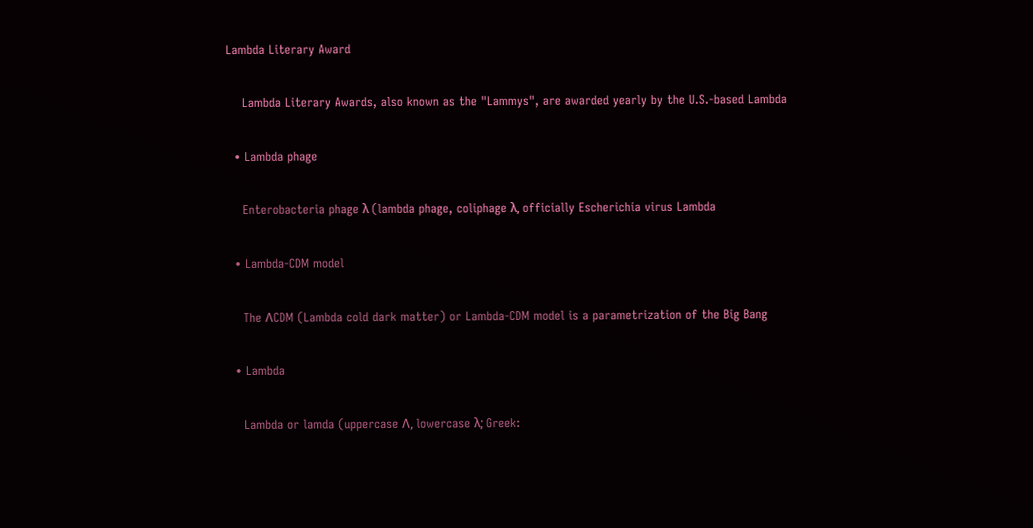Lambda Literary Award

    Lambda Literary Awards, also known as the "Lammys", are awarded yearly by the U.S.-based Lambda

  • Lambda phage

    Enterobacteria phage λ (lambda phage, coliphage λ, officially Escherichia virus Lambda

  • Lambda-CDM model

    The ΛCDM (Lambda cold dark matter) or Lambda-CDM model is a parametrization of the Big Bang

  • Lambda

    Lambda or lamda (uppercase Λ, lowercase λ; Greek: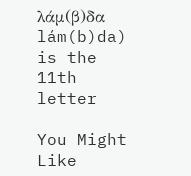λάμ(β)δα lám(b)da) is the 11th letter

You Might Like